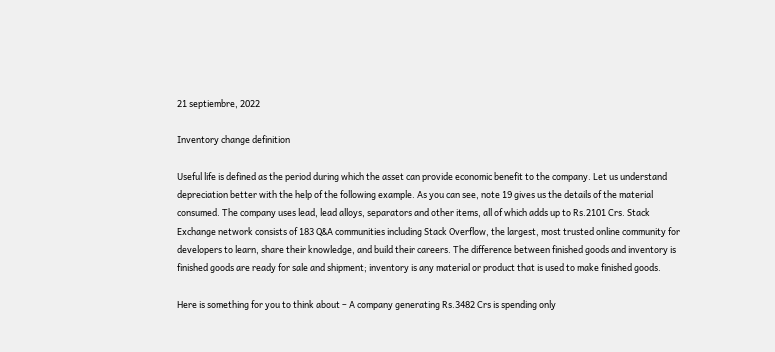21 septiembre, 2022

Inventory change definition

Useful life is defined as the period during which the asset can provide economic benefit to the company. Let us understand depreciation better with the help of the following example. As you can see, note 19 gives us the details of the material consumed. The company uses lead, lead alloys, separators and other items, all of which adds up to Rs.2101 Crs. Stack Exchange network consists of 183 Q&A communities including Stack Overflow, the largest, most trusted online community for developers to learn, share their knowledge, and build their careers. The difference between finished goods and inventory is finished goods are ready for sale and shipment; inventory is any material or product that is used to make finished goods.

Here is something for you to think about – A company generating Rs.3482 Crs is spending only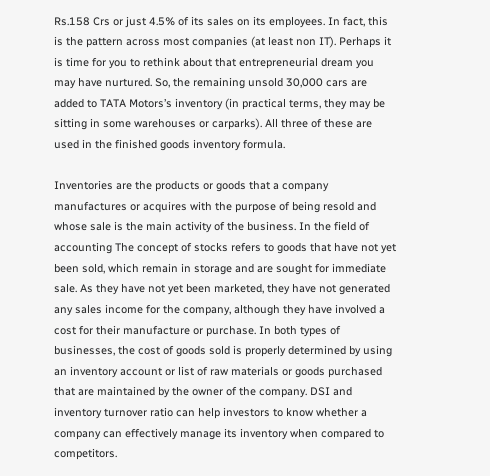Rs.158 Crs or just 4.5% of its sales on its employees. In fact, this is the pattern across most companies (at least non IT). Perhaps it is time for you to rethink about that entrepreneurial dream you may have nurtured. So, the remaining unsold 30,000 cars are added to TATA Motors’s inventory (in practical terms, they may be sitting in some warehouses or carparks). All three of these are used in the finished goods inventory formula.

Inventories are the products or goods that a company manufactures or acquires with the purpose of being resold and whose sale is the main activity of the business. In the field of accounting The concept of stocks refers to goods that have not yet been sold, which remain in storage and are sought for immediate sale. As they have not yet been marketed, they have not generated any sales income for the company, although they have involved a cost for their manufacture or purchase. In both types of businesses, the cost of goods sold is properly determined by using an inventory account or list of raw materials or goods purchased that are maintained by the owner of the company. DSI and inventory turnover ratio can help investors to know whether a company can effectively manage its inventory when compared to competitors.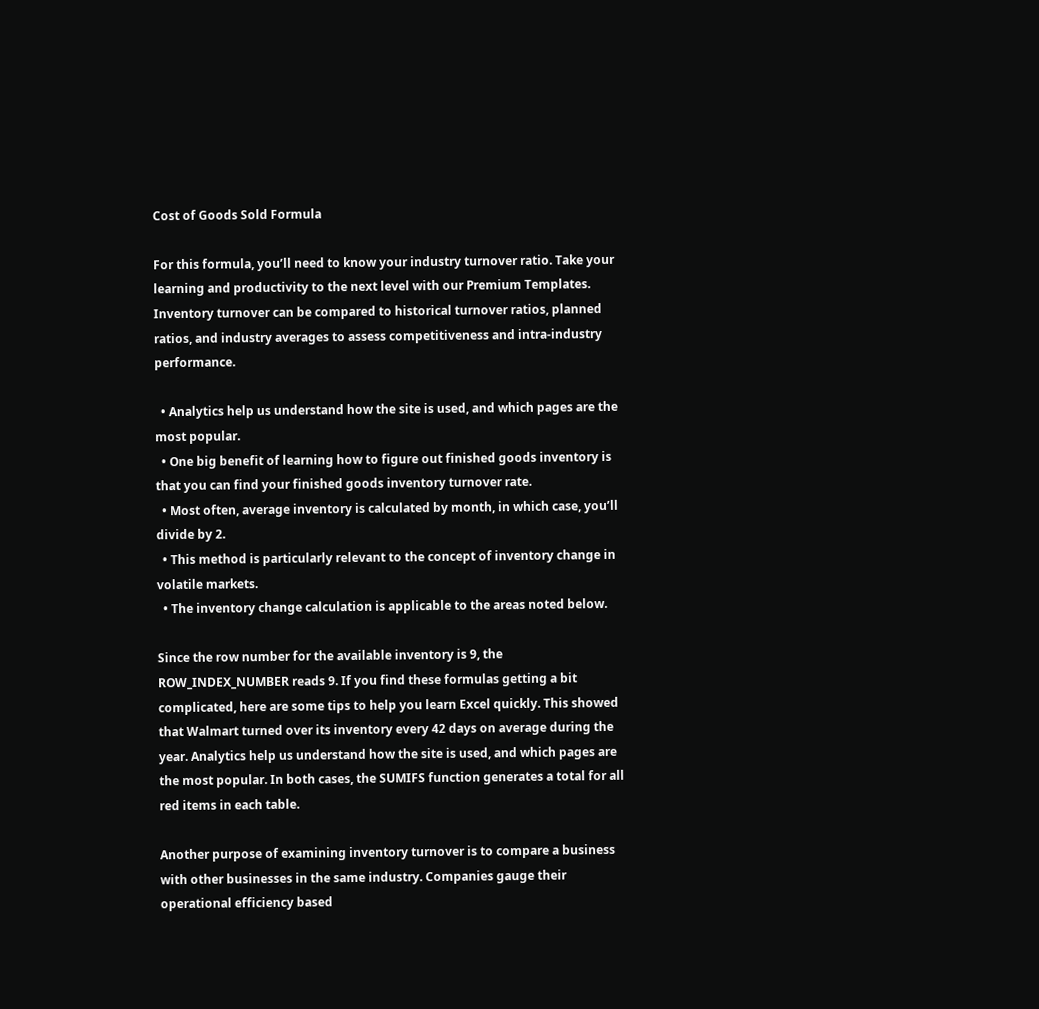Cost of Goods Sold Formula

For this formula, you’ll need to know your industry turnover ratio. Take your learning and productivity to the next level with our Premium Templates. Inventory turnover can be compared to historical turnover ratios, planned ratios, and industry averages to assess competitiveness and intra-industry performance.

  • Analytics help us understand how the site is used, and which pages are the most popular.
  • One big benefit of learning how to figure out finished goods inventory is that you can find your finished goods inventory turnover rate.
  • Most often, average inventory is calculated by month, in which case, you’ll divide by 2.
  • This method is particularly relevant to the concept of inventory change in volatile markets.
  • The inventory change calculation is applicable to the areas noted below.

Since the row number for the available inventory is 9, the ROW_INDEX_NUMBER reads 9. If you find these formulas getting a bit complicated, here are some tips to help you learn Excel quickly. This showed that Walmart turned over its inventory every 42 days on average during the year. Analytics help us understand how the site is used, and which pages are the most popular. In both cases, the SUMIFS function generates a total for all red items in each table.

Another purpose of examining inventory turnover is to compare a business with other businesses in the same industry. Companies gauge their operational efficiency based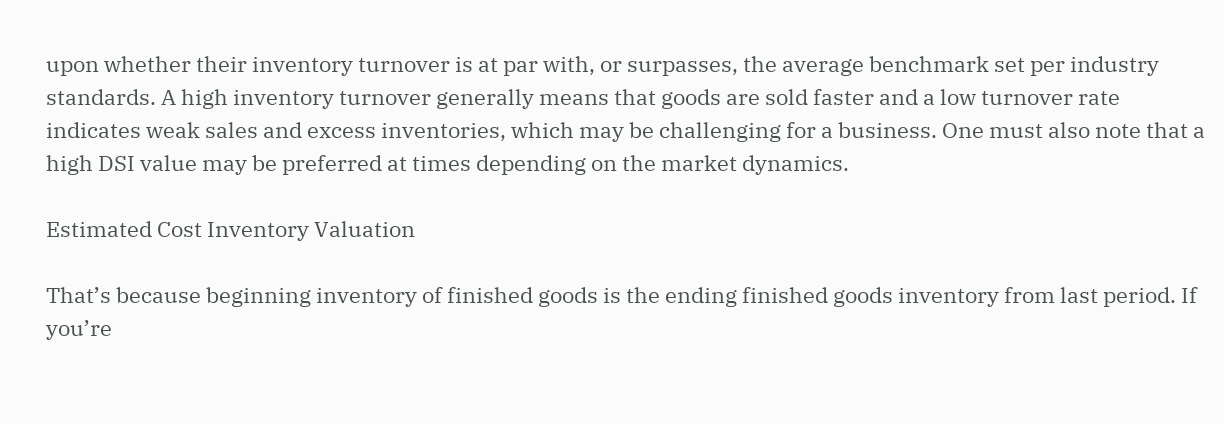upon whether their inventory turnover is at par with, or surpasses, the average benchmark set per industry standards. A high inventory turnover generally means that goods are sold faster and a low turnover rate indicates weak sales and excess inventories, which may be challenging for a business. One must also note that a high DSI value may be preferred at times depending on the market dynamics.

Estimated Cost Inventory Valuation

That’s because beginning inventory of finished goods is the ending finished goods inventory from last period. If you’re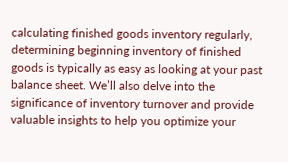calculating finished goods inventory regularly, determining beginning inventory of finished goods is typically as easy as looking at your past balance sheet. We’ll also delve into the significance of inventory turnover and provide valuable insights to help you optimize your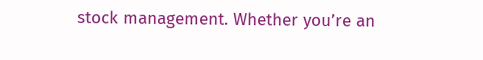stock management. Whether you’re an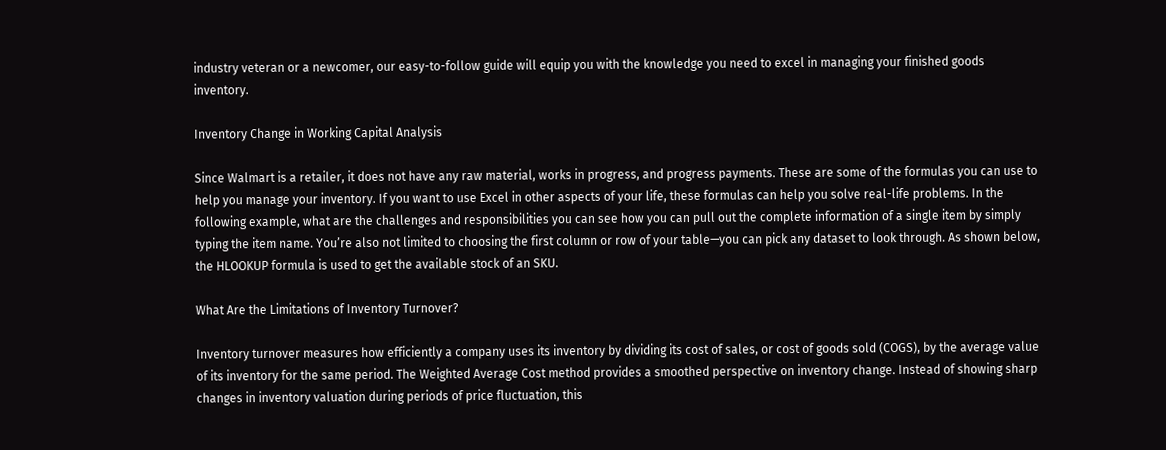industry veteran or a newcomer, our easy-to-follow guide will equip you with the knowledge you need to excel in managing your finished goods inventory.

Inventory Change in Working Capital Analysis

Since Walmart is a retailer, it does not have any raw material, works in progress, and progress payments. These are some of the formulas you can use to help you manage your inventory. If you want to use Excel in other aspects of your life, these formulas can help you solve real-life problems. In the following example, what are the challenges and responsibilities you can see how you can pull out the complete information of a single item by simply typing the item name. You’re also not limited to choosing the first column or row of your table—you can pick any dataset to look through. As shown below, the HLOOKUP formula is used to get the available stock of an SKU.

What Are the Limitations of Inventory Turnover?

Inventory turnover measures how efficiently a company uses its inventory by dividing its cost of sales, or cost of goods sold (COGS), by the average value of its inventory for the same period. The Weighted Average Cost method provides a smoothed perspective on inventory change. Instead of showing sharp changes in inventory valuation during periods of price fluctuation, this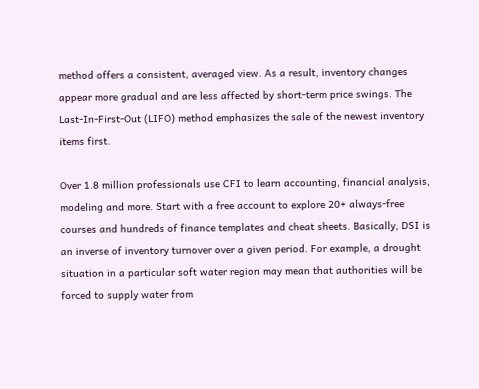method offers a consistent, averaged view. As a result, inventory changes appear more gradual and are less affected by short-term price swings. The Last-In-First-Out (LIFO) method emphasizes the sale of the newest inventory items first.

Over 1.8 million professionals use CFI to learn accounting, financial analysis, modeling and more. Start with a free account to explore 20+ always-free courses and hundreds of finance templates and cheat sheets. Basically, DSI is an inverse of inventory turnover over a given period. For example, a drought situation in a particular soft water region may mean that authorities will be forced to supply water from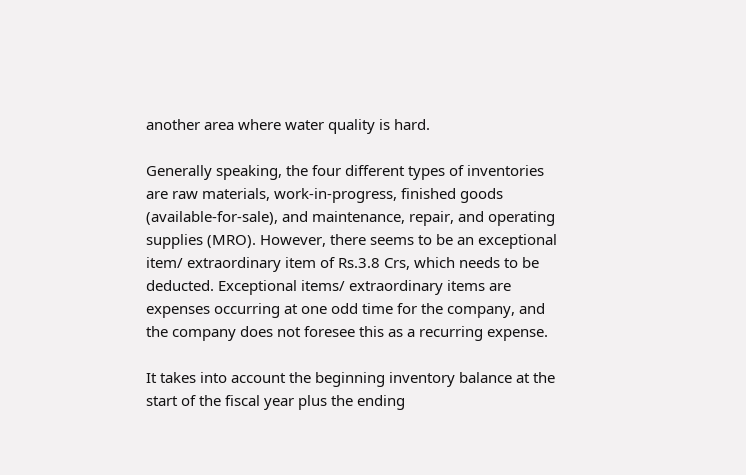another area where water quality is hard.

Generally speaking, the four different types of inventories are raw materials, work-in-progress, finished goods (available-for-sale), and maintenance, repair, and operating supplies (MRO). However, there seems to be an exceptional item/ extraordinary item of Rs.3.8 Crs, which needs to be deducted. Exceptional items/ extraordinary items are expenses occurring at one odd time for the company, and the company does not foresee this as a recurring expense.

It takes into account the beginning inventory balance at the start of the fiscal year plus the ending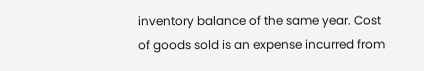inventory balance of the same year. Cost of goods sold is an expense incurred from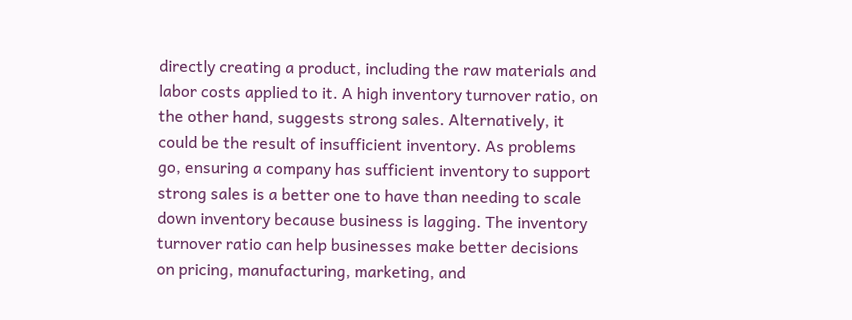directly creating a product, including the raw materials and labor costs applied to it. A high inventory turnover ratio, on the other hand, suggests strong sales. Alternatively, it could be the result of insufficient inventory. As problems go, ensuring a company has sufficient inventory to support strong sales is a better one to have than needing to scale down inventory because business is lagging. The inventory turnover ratio can help businesses make better decisions on pricing, manufacturing, marketing, and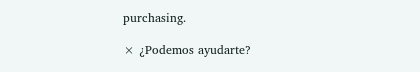purchasing.

× ¿Podemos ayudarte?